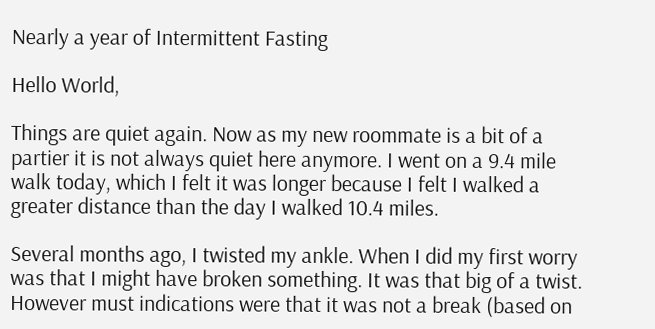Nearly a year of Intermittent Fasting

Hello World,

Things are quiet again. Now as my new roommate is a bit of a partier it is not always quiet here anymore. I went on a 9.4 mile walk today, which I felt it was longer because I felt I walked a greater distance than the day I walked 10.4 miles.

Several months ago, I twisted my ankle. When I did my first worry was that I might have broken something. It was that big of a twist. However must indications were that it was not a break (based on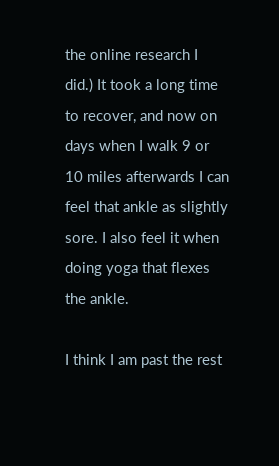the online research I did.) It took a long time to recover, and now on days when I walk 9 or 10 miles afterwards I can feel that ankle as slightly sore. I also feel it when doing yoga that flexes the ankle.

I think I am past the rest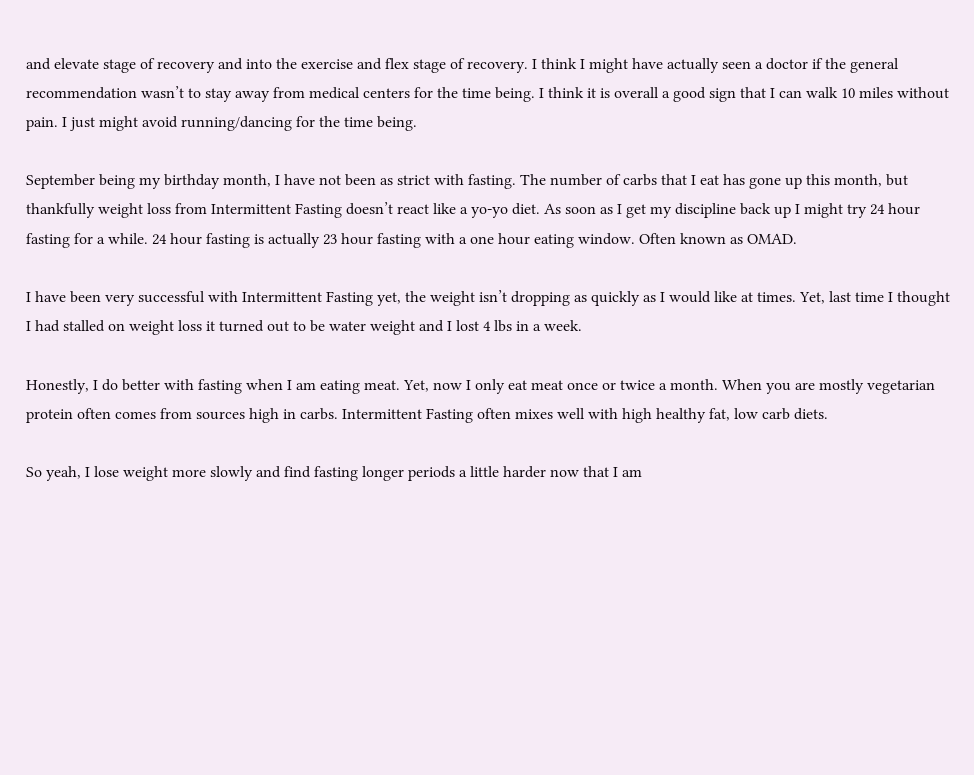and elevate stage of recovery and into the exercise and flex stage of recovery. I think I might have actually seen a doctor if the general recommendation wasn’t to stay away from medical centers for the time being. I think it is overall a good sign that I can walk 10 miles without pain. I just might avoid running/dancing for the time being.

September being my birthday month, I have not been as strict with fasting. The number of carbs that I eat has gone up this month, but thankfully weight loss from Intermittent Fasting doesn’t react like a yo-yo diet. As soon as I get my discipline back up I might try 24 hour fasting for a while. 24 hour fasting is actually 23 hour fasting with a one hour eating window. Often known as OMAD.

I have been very successful with Intermittent Fasting yet, the weight isn’t dropping as quickly as I would like at times. Yet, last time I thought I had stalled on weight loss it turned out to be water weight and I lost 4 lbs in a week.

Honestly, I do better with fasting when I am eating meat. Yet, now I only eat meat once or twice a month. When you are mostly vegetarian protein often comes from sources high in carbs. Intermittent Fasting often mixes well with high healthy fat, low carb diets.

So yeah, I lose weight more slowly and find fasting longer periods a little harder now that I am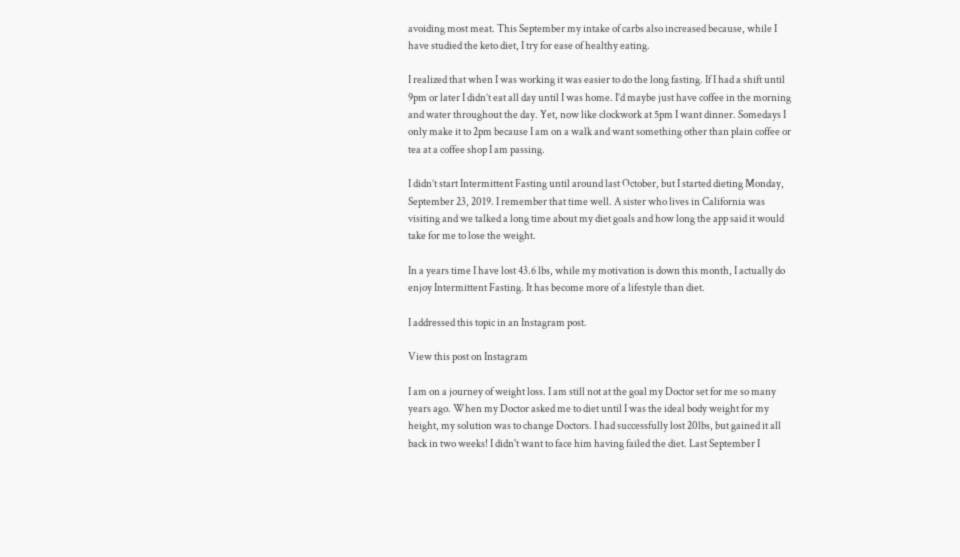avoiding most meat. This September my intake of carbs also increased because, while I have studied the keto diet, I try for ease of healthy eating.

I realized that when I was working it was easier to do the long fasting. If I had a shift until 9pm or later I didn’t eat all day until I was home. I’d maybe just have coffee in the morning and water throughout the day. Yet, now like clockwork at 5pm I want dinner. Somedays I only make it to 2pm because I am on a walk and want something other than plain coffee or tea at a coffee shop I am passing.

I didn’t start Intermittent Fasting until around last October, but I started dieting Monday, September 23, 2019. I remember that time well. A sister who lives in California was visiting and we talked a long time about my diet goals and how long the app said it would take for me to lose the weight.

In a years time I have lost 43.6 lbs, while my motivation is down this month, I actually do enjoy Intermittent Fasting. It has become more of a lifestyle than diet.

I addressed this topic in an Instagram post.

View this post on Instagram

I am on a journey of weight loss. I am still not at the goal my Doctor set for me so many years ago. When my Doctor asked me to diet until I was the ideal body weight for my height, my solution was to change Doctors. I had successfully lost 20lbs, but gained it all back in two weeks! I didn't want to face him having failed the diet. Last September I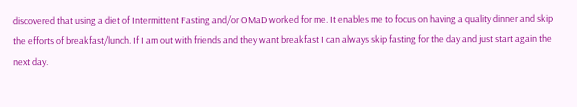discovered that using a diet of Intermittent Fasting and/or OMaD worked for me. It enables me to focus on having a quality dinner and skip the efforts of breakfast/lunch. If I am out with friends and they want breakfast I can always skip fasting for the day and just start again the next day.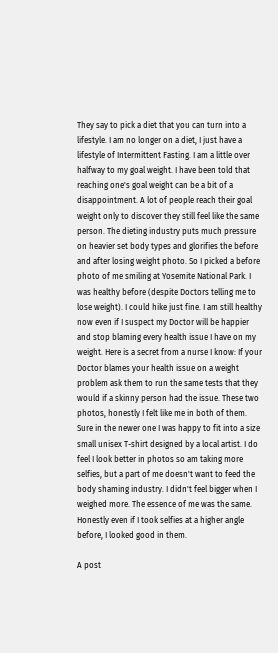They say to pick a diet that you can turn into a lifestyle. I am no longer on a diet, I just have a lifestyle of Intermittent Fasting. I am a little over halfway to my goal weight. I have been told that reaching one's goal weight can be a bit of a disappointment. A lot of people reach their goal weight only to discover they still feel like the same person. The dieting industry puts much pressure on heavier set body types and glorifies the before and after losing weight photo. So I picked a before photo of me smiling at Yosemite National Park. I was healthy before (despite Doctors telling me to lose weight). I could hike just fine. I am still healthy now even if I suspect my Doctor will be happier and stop blaming every health issue I have on my weight. Here is a secret from a nurse I know: If your Doctor blames your health issue on a weight problem ask them to run the same tests that they would if a skinny person had the issue. These two photos, honestly I felt like me in both of them. Sure in the newer one I was happy to fit into a size small unisex T-shirt designed by a local artist. I do feel I look better in photos so am taking more selfies, but a part of me doesn't want to feed the body shaming industry. I didn't feel bigger when I weighed more. The essence of me was the same. Honestly even if I took selfies at a higher angle before, I looked good in them.

A post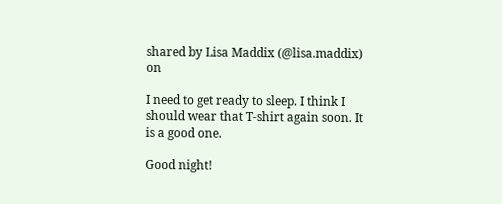shared by Lisa Maddix (@lisa.maddix) on

I need to get ready to sleep. I think I should wear that T-shirt again soon. It is a good one.

Good night!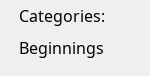Categories: Beginnings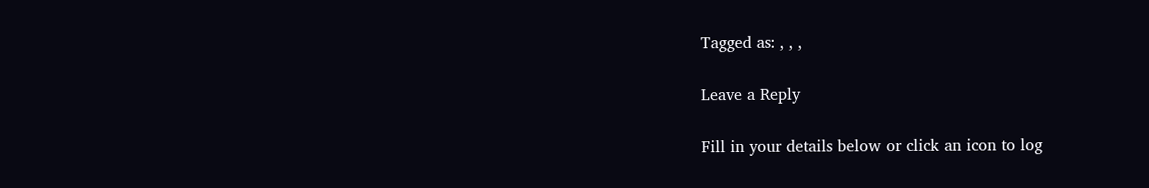Tagged as: , , ,

Leave a Reply

Fill in your details below or click an icon to log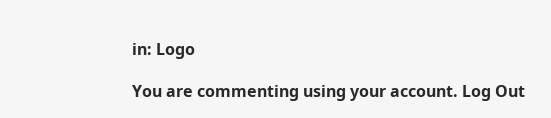in: Logo

You are commenting using your account. Log Out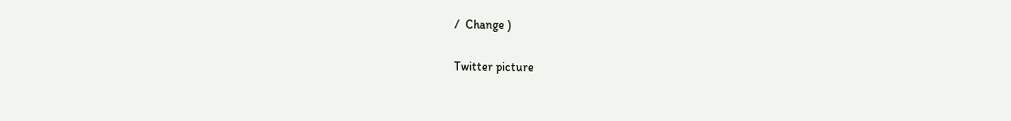/  Change )

Twitter picture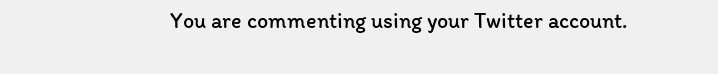You are commenting using your Twitter account.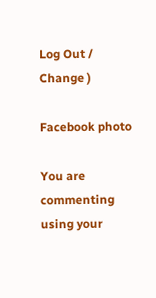Log Out /  Change )

Facebook photo

You are commenting using your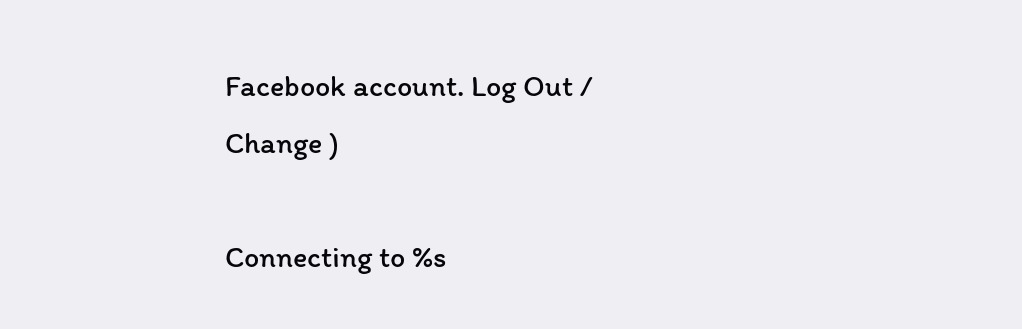Facebook account. Log Out /  Change )

Connecting to %s